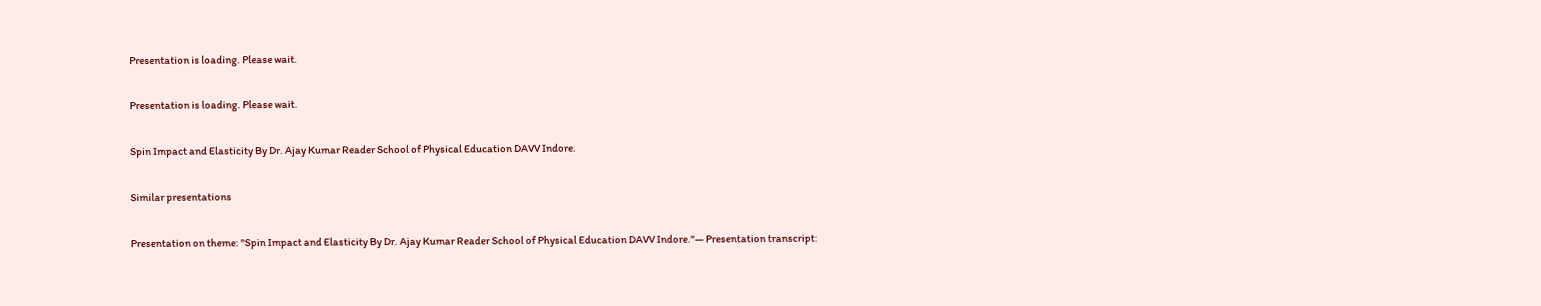Presentation is loading. Please wait.

Presentation is loading. Please wait.

Spin Impact and Elasticity By Dr. Ajay Kumar Reader School of Physical Education DAVV Indore.

Similar presentations

Presentation on theme: "Spin Impact and Elasticity By Dr. Ajay Kumar Reader School of Physical Education DAVV Indore."— Presentation transcript: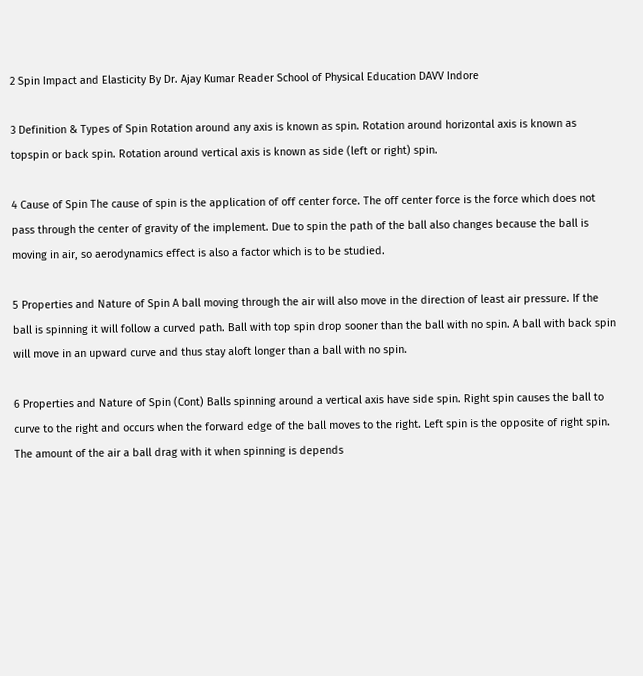2 Spin Impact and Elasticity By Dr. Ajay Kumar Reader School of Physical Education DAVV Indore

3 Definition & Types of Spin Rotation around any axis is known as spin. Rotation around horizontal axis is known as topspin or back spin. Rotation around vertical axis is known as side (left or right) spin.

4 Cause of Spin The cause of spin is the application of off center force. The off center force is the force which does not pass through the center of gravity of the implement. Due to spin the path of the ball also changes because the ball is moving in air, so aerodynamics effect is also a factor which is to be studied.

5 Properties and Nature of Spin A ball moving through the air will also move in the direction of least air pressure. If the ball is spinning it will follow a curved path. Ball with top spin drop sooner than the ball with no spin. A ball with back spin will move in an upward curve and thus stay aloft longer than a ball with no spin.

6 Properties and Nature of Spin (Cont) Balls spinning around a vertical axis have side spin. Right spin causes the ball to curve to the right and occurs when the forward edge of the ball moves to the right. Left spin is the opposite of right spin. The amount of the air a ball drag with it when spinning is depends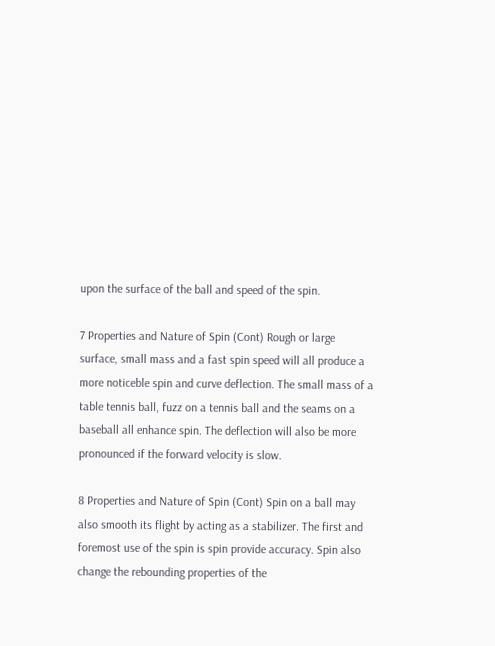upon the surface of the ball and speed of the spin.

7 Properties and Nature of Spin (Cont) Rough or large surface, small mass and a fast spin speed will all produce a more noticeble spin and curve deflection. The small mass of a table tennis ball, fuzz on a tennis ball and the seams on a baseball all enhance spin. The deflection will also be more pronounced if the forward velocity is slow.

8 Properties and Nature of Spin (Cont) Spin on a ball may also smooth its flight by acting as a stabilizer. The first and foremost use of the spin is spin provide accuracy. Spin also change the rebounding properties of the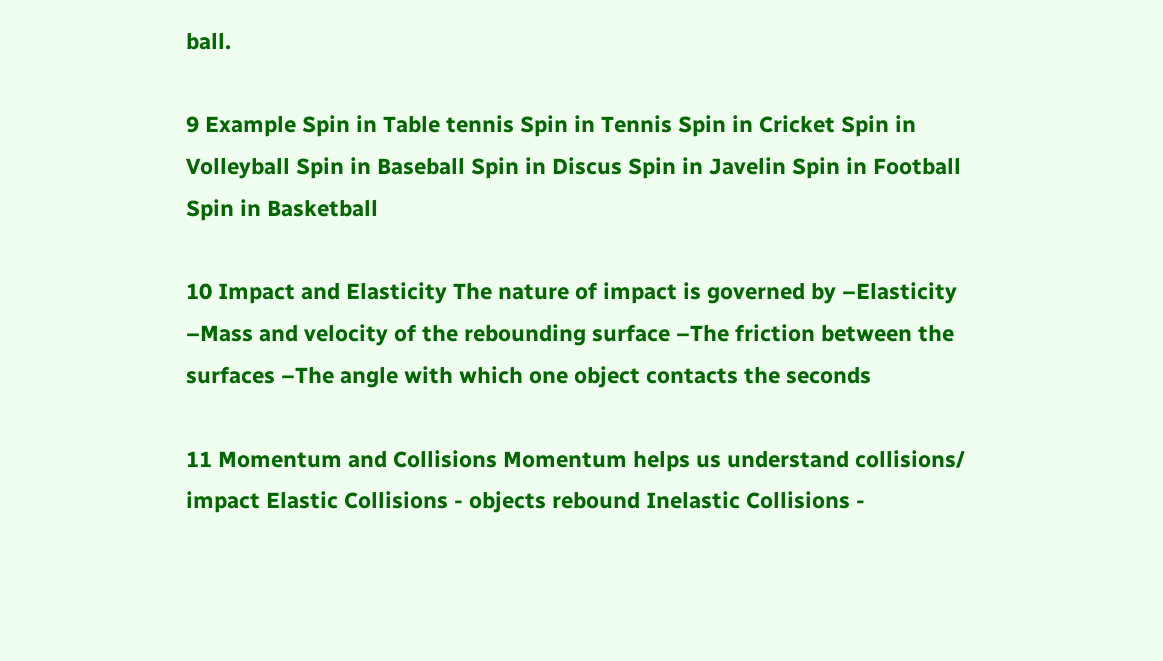ball.

9 Example Spin in Table tennis Spin in Tennis Spin in Cricket Spin in Volleyball Spin in Baseball Spin in Discus Spin in Javelin Spin in Football Spin in Basketball

10 Impact and Elasticity The nature of impact is governed by –Elasticity –Mass and velocity of the rebounding surface –The friction between the surfaces –The angle with which one object contacts the seconds

11 Momentum and Collisions Momentum helps us understand collisions/ impact Elastic Collisions - objects rebound Inelastic Collisions -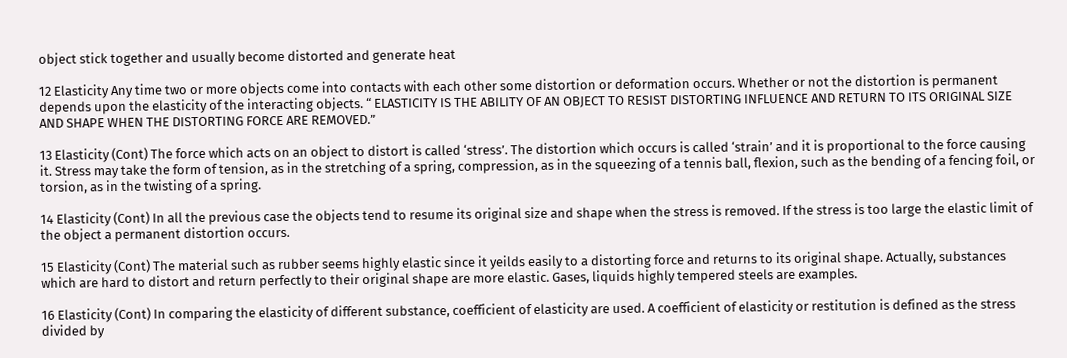object stick together and usually become distorted and generate heat

12 Elasticity Any time two or more objects come into contacts with each other some distortion or deformation occurs. Whether or not the distortion is permanent depends upon the elasticity of the interacting objects. “ ELASTICITY IS THE ABILITY OF AN OBJECT TO RESIST DISTORTING INFLUENCE AND RETURN TO ITS ORIGINAL SIZE AND SHAPE WHEN THE DISTORTING FORCE ARE REMOVED.”

13 Elasticity (Cont) The force which acts on an object to distort is called ‘stress’. The distortion which occurs is called ‘strain’ and it is proportional to the force causing it. Stress may take the form of tension, as in the stretching of a spring, compression, as in the squeezing of a tennis ball, flexion, such as the bending of a fencing foil, or torsion, as in the twisting of a spring.

14 Elasticity (Cont) In all the previous case the objects tend to resume its original size and shape when the stress is removed. If the stress is too large the elastic limit of the object a permanent distortion occurs.

15 Elasticity (Cont) The material such as rubber seems highly elastic since it yeilds easily to a distorting force and returns to its original shape. Actually, substances which are hard to distort and return perfectly to their original shape are more elastic. Gases, liquids highly tempered steels are examples.

16 Elasticity (Cont) In comparing the elasticity of different substance, coefficient of elasticity are used. A coefficient of elasticity or restitution is defined as the stress divided by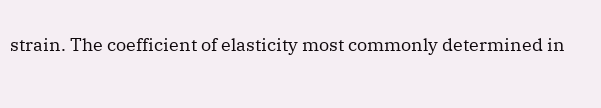strain. The coefficient of elasticity most commonly determined in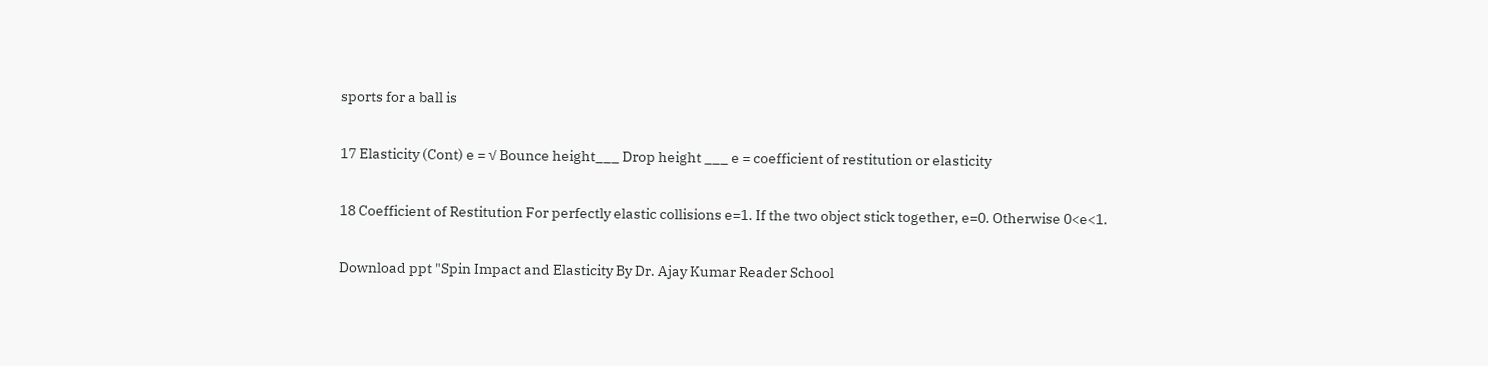sports for a ball is

17 Elasticity (Cont) e = √ Bounce height___ Drop height ___ e = coefficient of restitution or elasticity

18 Coefficient of Restitution For perfectly elastic collisions e=1. If the two object stick together, e=0. Otherwise 0<e<1.

Download ppt "Spin Impact and Elasticity By Dr. Ajay Kumar Reader School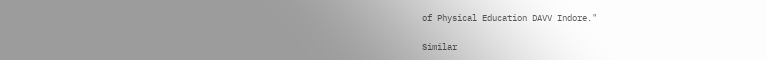of Physical Education DAVV Indore."

Similar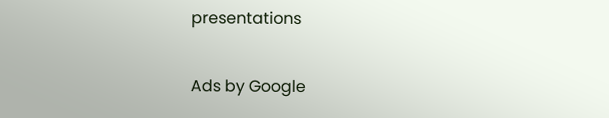presentations

Ads by Google